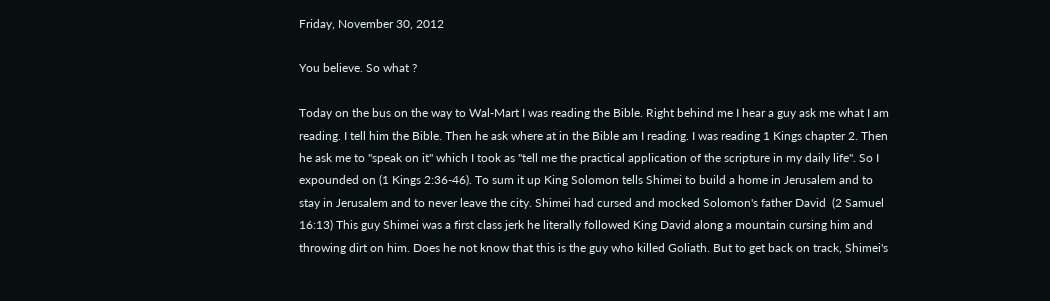Friday, November 30, 2012

You believe. So what ?

Today on the bus on the way to Wal-Mart I was reading the Bible. Right behind me I hear a guy ask me what I am reading. I tell him the Bible. Then he ask where at in the Bible am I reading. I was reading 1 Kings chapter 2. Then he ask me to "speak on it" which I took as "tell me the practical application of the scripture in my daily life". So I expounded on (1 Kings 2:36-46). To sum it up King Solomon tells Shimei to build a home in Jerusalem and to stay in Jerusalem and to never leave the city. Shimei had cursed and mocked Solomon's father David  (2 Samuel 16:13) This guy Shimei was a first class jerk he literally followed King David along a mountain cursing him and throwing dirt on him. Does he not know that this is the guy who killed Goliath. But to get back on track, Shimei's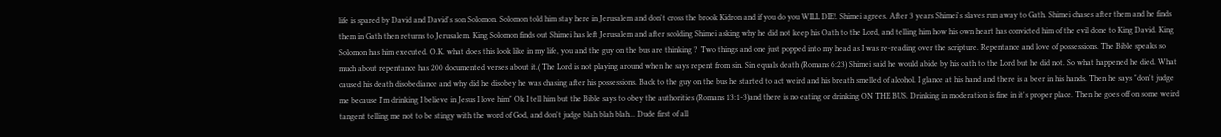life is spared by David and David's son Solomon. Solomon told him stay here in Jerusalem and don't cross the brook Kidron and if you do you WILL DIE!. Shimei agrees. After 3 years Shimei's slaves run away to Gath. Shimei chases after them and he finds them in Gath then returns to Jerusalem. King Solomon finds out Shimei has left Jerusalem and after scolding Shimei asking why he did not keep his Oath to the Lord, and telling him how his own heart has convicted him of the evil done to King David. King Solomon has him executed. O.K. what does this look like in my life, you and the guy on the bus are thinking ?  Two things and one just popped into my head as I was re-reading over the scripture. Repentance and love of possessions. The Bible speaks so much about repentance has 200 documented verses about it.( The Lord is not playing around when he says repent from sin. Sin equals death (Romans 6:23) Shimei said he would abide by his oath to the Lord but he did not. So what happened he died. What caused his death disobediance and why did he disobey he was chasing after his possessions. Back to the guy on the bus he started to act weird and his breath smelled of alcohol. I glance at his hand and there is a beer in his hands. Then he says "don't judge me because I'm drinking I believe in Jesus I love him" Ok I tell him but the Bible says to obey the authorities (Romans 13:1-3)and there is no eating or drinking ON THE BUS. Drinking in moderation is fine in it's proper place. Then he goes off on some weird tangent telling me not to be stingy with the word of God, and don't judge blah blah blah... Dude first of all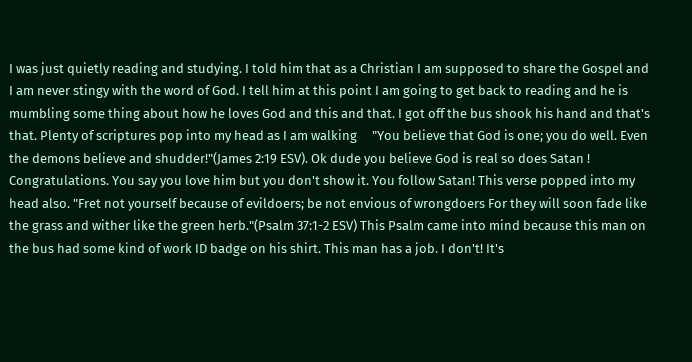I was just quietly reading and studying. I told him that as a Christian I am supposed to share the Gospel and I am never stingy with the word of God. I tell him at this point I am going to get back to reading and he is mumbling some thing about how he loves God and this and that. I got off the bus shook his hand and that's that. Plenty of scriptures pop into my head as I am walking     "You believe that God is one; you do well. Even the demons believe and shudder!"(James 2:19 ESV). Ok dude you believe God is real so does Satan ! Congratulations. You say you love him but you don't show it. You follow Satan! This verse popped into my head also. "Fret not yourself because of evildoers; be not envious of wrongdoers For they will soon fade like the grass and wither like the green herb."(Psalm 37:1-2 ESV) This Psalm came into mind because this man on the bus had some kind of work ID badge on his shirt. This man has a job. I don't! It's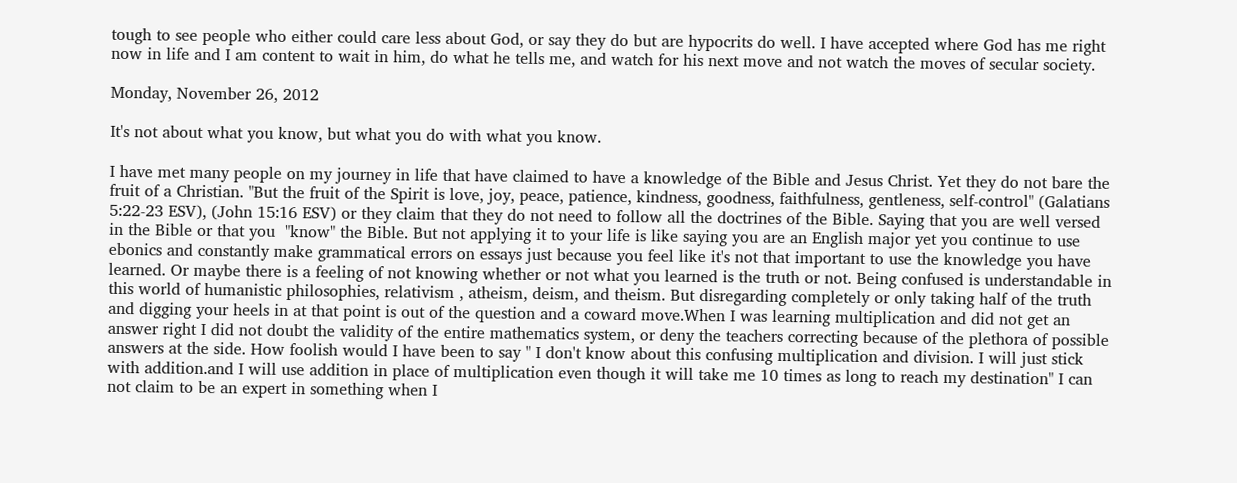tough to see people who either could care less about God, or say they do but are hypocrits do well. I have accepted where God has me right now in life and I am content to wait in him, do what he tells me, and watch for his next move and not watch the moves of secular society.

Monday, November 26, 2012

It's not about what you know, but what you do with what you know.

I have met many people on my journey in life that have claimed to have a knowledge of the Bible and Jesus Christ. Yet they do not bare the fruit of a Christian. "But the fruit of the Spirit is love, joy, peace, patience, kindness, goodness, faithfulness, gentleness, self-control" (Galatians 5:22-23 ESV), (John 15:16 ESV) or they claim that they do not need to follow all the doctrines of the Bible. Saying that you are well versed in the Bible or that you  "know" the Bible. But not applying it to your life is like saying you are an English major yet you continue to use ebonics and constantly make grammatical errors on essays just because you feel like it's not that important to use the knowledge you have learned. Or maybe there is a feeling of not knowing whether or not what you learned is the truth or not. Being confused is understandable in this world of humanistic philosophies, relativism , atheism, deism, and theism. But disregarding completely or only taking half of the truth and digging your heels in at that point is out of the question and a coward move.When I was learning multiplication and did not get an answer right I did not doubt the validity of the entire mathematics system, or deny the teachers correcting because of the plethora of possible answers at the side. How foolish would I have been to say " I don't know about this confusing multiplication and division. I will just stick with addition.and I will use addition in place of multiplication even though it will take me 10 times as long to reach my destination" I can not claim to be an expert in something when I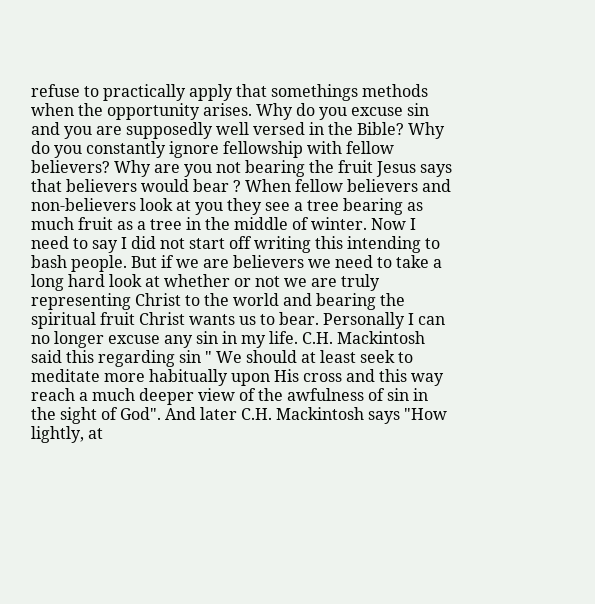refuse to practically apply that somethings methods when the opportunity arises. Why do you excuse sin and you are supposedly well versed in the Bible? Why do you constantly ignore fellowship with fellow believers? Why are you not bearing the fruit Jesus says that believers would bear ? When fellow believers and non-believers look at you they see a tree bearing as much fruit as a tree in the middle of winter. Now I need to say I did not start off writing this intending to bash people. But if we are believers we need to take a long hard look at whether or not we are truly representing Christ to the world and bearing the spiritual fruit Christ wants us to bear. Personally I can no longer excuse any sin in my life. C.H. Mackintosh said this regarding sin " We should at least seek to meditate more habitually upon His cross and this way reach a much deeper view of the awfulness of sin in the sight of God". And later C.H. Mackintosh says "How lightly, at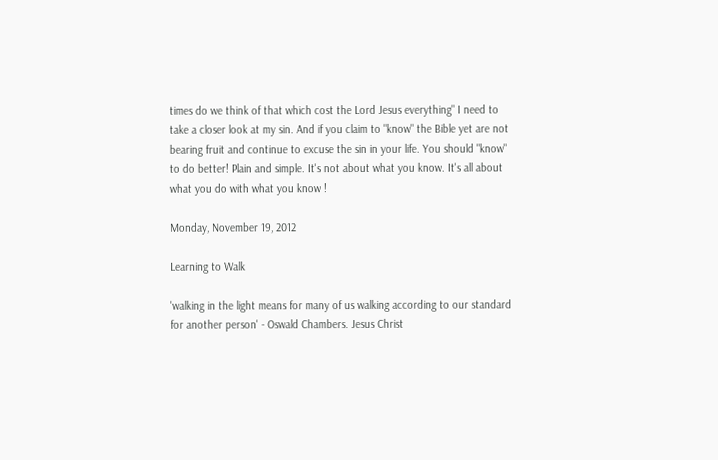times do we think of that which cost the Lord Jesus everything" I need to take a closer look at my sin. And if you claim to "know" the Bible yet are not bearing fruit and continue to excuse the sin in your life. You should "know" to do better! Plain and simple. It's not about what you know. It's all about what you do with what you know !

Monday, November 19, 2012

Learning to Walk

'walking in the light means for many of us walking according to our standard for another person' - Oswald Chambers. Jesus Christ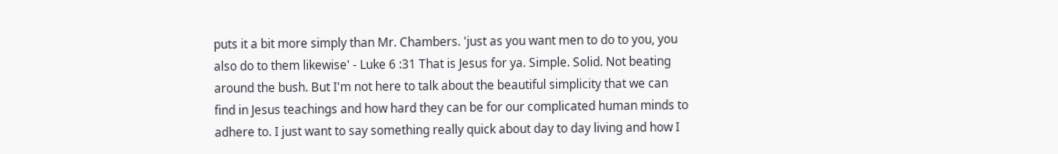puts it a bit more simply than Mr. Chambers. 'just as you want men to do to you, you also do to them likewise' - Luke 6 :31 That is Jesus for ya. Simple. Solid. Not beating around the bush. But I'm not here to talk about the beautiful simplicity that we can find in Jesus teachings and how hard they can be for our complicated human minds to adhere to. I just want to say something really quick about day to day living and how I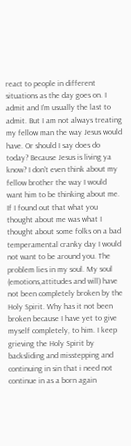react to people in different situations as the day goes on. I admit and I'm usually the last to admit. But I am not always treating my fellow man the way Jesus would have. Or should I say does do today? Because Jesus is living ya know? I don't even think about my fellow brother the way I would want him to be thinking about me. If I found out that what you thought about me was what I thought about some folks on a bad temperamental cranky day I would not want to be around you. The problem lies in my soul. My soul (emotions,attitudes and will) have not been completely broken by the Holy Spirit. Why has it not been broken because I have yet to give myself completely, to him. I keep grieving the Holy Spirit by backsliding and misstepping and continuing in sin that i need not continue in as a born again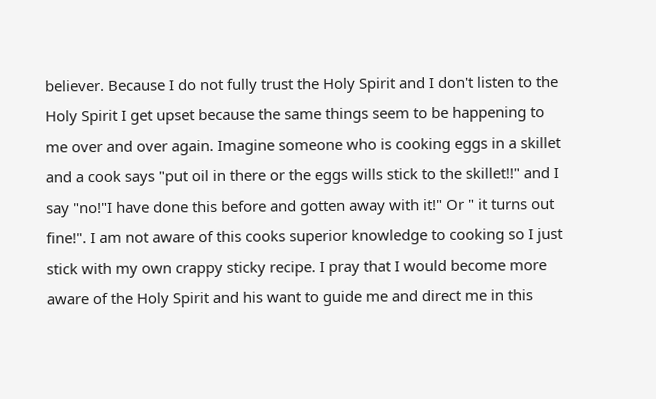believer. Because I do not fully trust the Holy Spirit and I don't listen to the Holy Spirit I get upset because the same things seem to be happening to me over and over again. Imagine someone who is cooking eggs in a skillet and a cook says "put oil in there or the eggs wills stick to the skillet!!" and I say "no!"I have done this before and gotten away with it!" Or " it turns out fine!". I am not aware of this cooks superior knowledge to cooking so I just stick with my own crappy sticky recipe. I pray that I would become more aware of the Holy Spirit and his want to guide me and direct me in this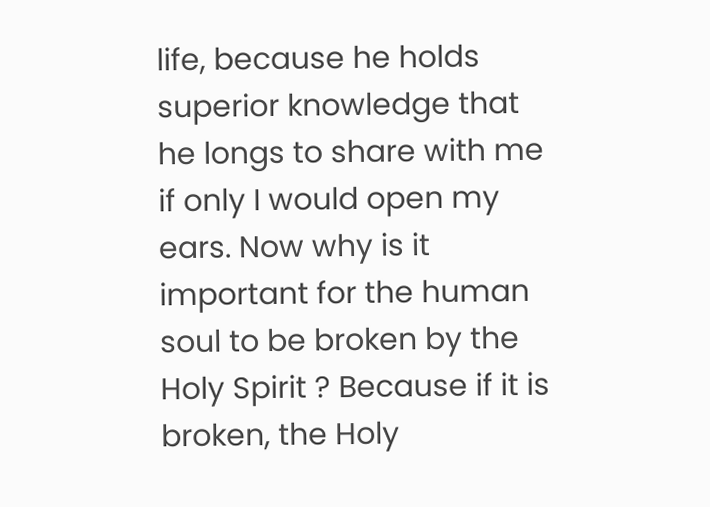life, because he holds superior knowledge that he longs to share with me if only I would open my ears. Now why is it important for the human soul to be broken by the Holy Spirit ? Because if it is broken, the Holy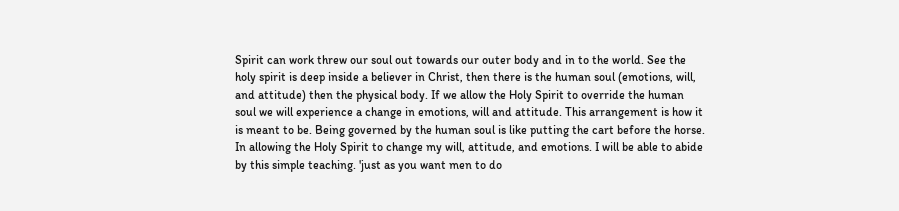Spirit can work threw our soul out towards our outer body and in to the world. See the holy spirit is deep inside a believer in Christ, then there is the human soul (emotions, will, and attitude) then the physical body. If we allow the Holy Spirit to override the human soul we will experience a change in emotions, will and attitude. This arrangement is how it is meant to be. Being governed by the human soul is like putting the cart before the horse. In allowing the Holy Spirit to change my will, attitude, and emotions. I will be able to abide by this simple teaching. 'just as you want men to do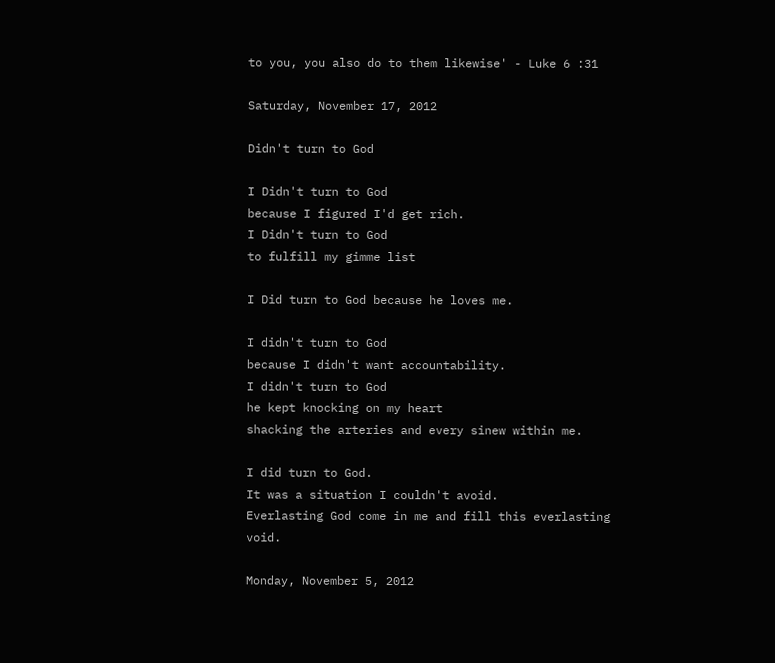to you, you also do to them likewise' - Luke 6 :31

Saturday, November 17, 2012

Didn't turn to God

I Didn't turn to God
because I figured I'd get rich.
I Didn't turn to God
to fulfill my gimme list

I Did turn to God because he loves me.

I didn't turn to God
because I didn't want accountability.
I didn't turn to God
he kept knocking on my heart
shacking the arteries and every sinew within me.

I did turn to God.
It was a situation I couldn't avoid.
Everlasting God come in me and fill this everlasting void.

Monday, November 5, 2012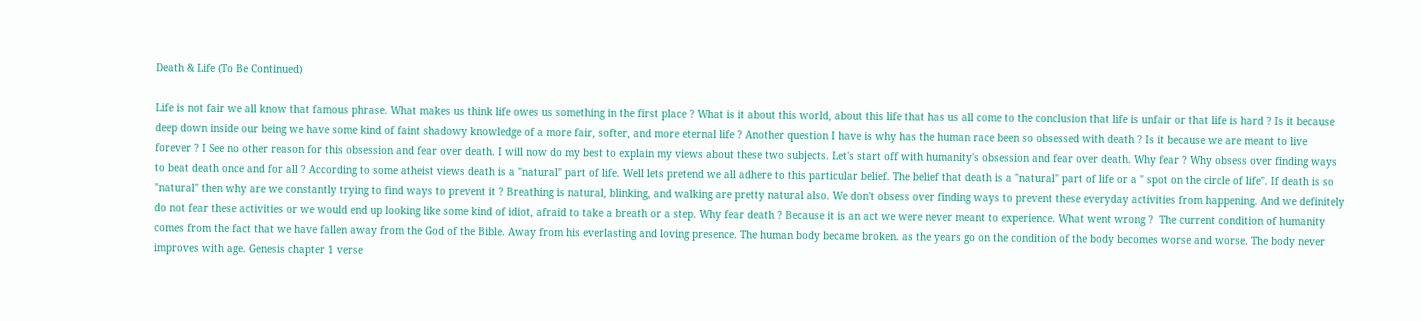Death & Life (To Be Continued)

Life is not fair we all know that famous phrase. What makes us think life owes us something in the first place ? What is it about this world, about this life that has us all come to the conclusion that life is unfair or that life is hard ? Is it because deep down inside our being we have some kind of faint shadowy knowledge of a more fair, softer, and more eternal life ? Another question I have is why has the human race been so obsessed with death ? Is it because we are meant to live forever ? I See no other reason for this obsession and fear over death. I will now do my best to explain my views about these two subjects. Let's start off with humanity's obsession and fear over death. Why fear ? Why obsess over finding ways to beat death once and for all ? According to some atheist views death is a "natural" part of life. Well lets pretend we all adhere to this particular belief. The belief that death is a "natural" part of life or a " spot on the circle of life". If death is so "natural" then why are we constantly trying to find ways to prevent it ? Breathing is natural, blinking, and walking are pretty natural also. We don't obsess over finding ways to prevent these everyday activities from happening. And we definitely do not fear these activities or we would end up looking like some kind of idiot, afraid to take a breath or a step. Why fear death ? Because it is an act we were never meant to experience. What went wrong ?  The current condition of humanity comes from the fact that we have fallen away from the God of the Bible. Away from his everlasting and loving presence. The human body became broken. as the years go on the condition of the body becomes worse and worse. The body never improves with age. Genesis chapter 1 verse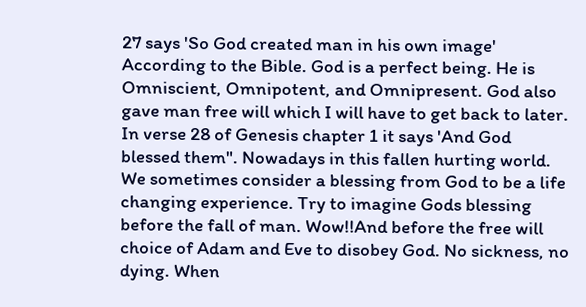27 says 'So God created man in his own image' According to the Bible. God is a perfect being. He is Omniscient, Omnipotent, and Omnipresent. God also gave man free will which I will have to get back to later. In verse 28 of Genesis chapter 1 it says 'And God blessed them". Nowadays in this fallen hurting world. We sometimes consider a blessing from God to be a life changing experience. Try to imagine Gods blessing before the fall of man. Wow!!And before the free will choice of Adam and Eve to disobey God. No sickness, no dying. When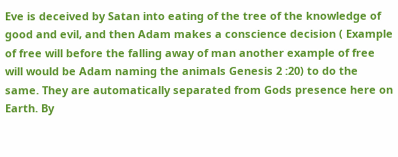Eve is deceived by Satan into eating of the tree of the knowledge of good and evil, and then Adam makes a conscience decision ( Example of free will before the falling away of man another example of free will would be Adam naming the animals Genesis 2 :20) to do the same. They are automatically separated from Gods presence here on Earth. By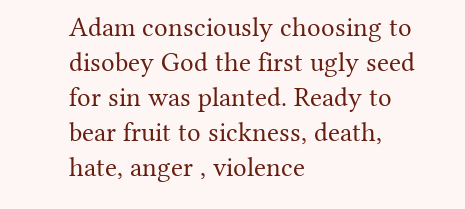Adam consciously choosing to disobey God the first ugly seed for sin was planted. Ready to bear fruit to sickness, death, hate, anger , violence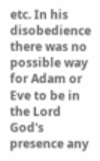etc. In his disobedience there was no possible way for Adam or Eve to be in the Lord God's presence any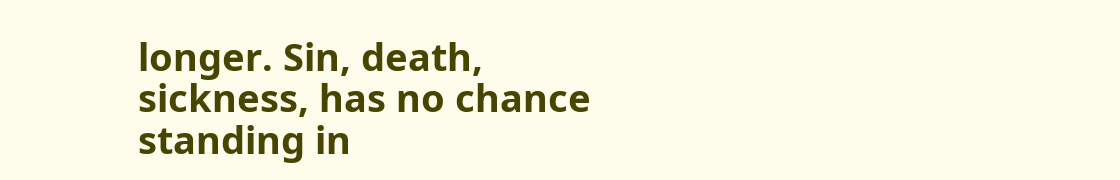longer. Sin, death, sickness, has no chance standing in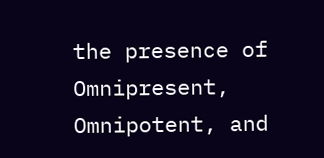the presence of Omnipresent, Omnipotent, and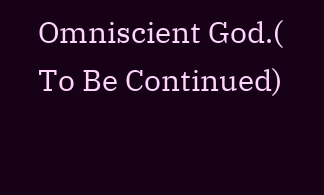Omniscient God.( To Be Continued)